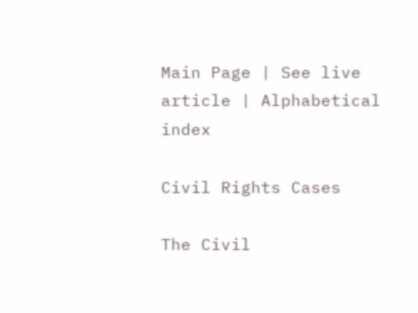Main Page | See live article | Alphabetical index

Civil Rights Cases

The Civil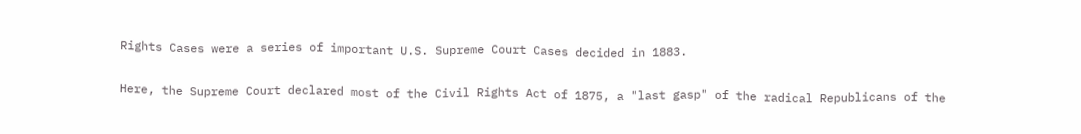Rights Cases were a series of important U.S. Supreme Court Cases decided in 1883.

Here, the Supreme Court declared most of the Civil Rights Act of 1875, a "last gasp" of the radical Republicans of the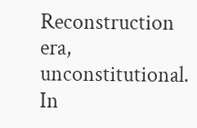Reconstruction era, unconstitutional. In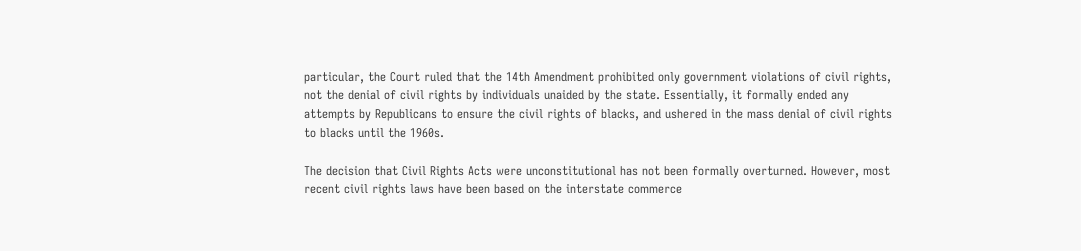particular, the Court ruled that the 14th Amendment prohibited only government violations of civil rights, not the denial of civil rights by individuals unaided by the state. Essentially, it formally ended any attempts by Republicans to ensure the civil rights of blacks, and ushered in the mass denial of civil rights to blacks until the 1960s.

The decision that Civil Rights Acts were unconstitutional has not been formally overturned. However, most recent civil rights laws have been based on the interstate commerce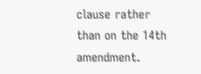clause rather than on the 14th amendment.